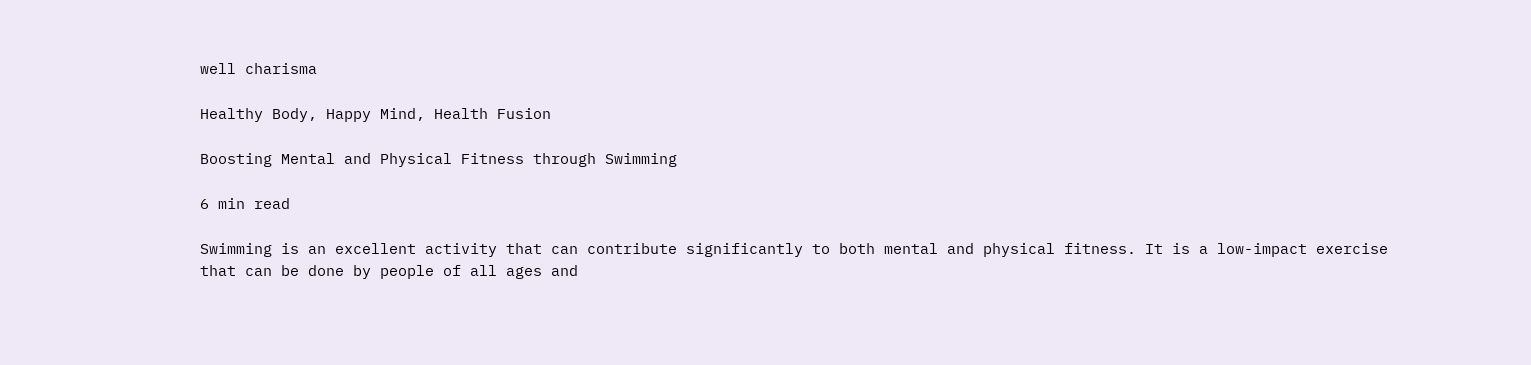well charisma

Healthy Body, Happy Mind, Health Fusion

Boosting Mental and Physical Fitness through Swimming

6 min read

Swimming is an excellent activity that can contribute significantly to both mental and physical fitness. It is a low-impact exercise that can be done by people of all ages and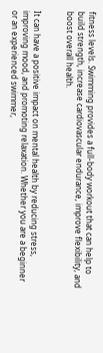fitness levels. Swimming provides a full-body workout that can help to build strength, increase cardiovascular endurance, improve flexibility, and boost overall health.


It can have a positive impact on mental health by reducing stress, improving mood, and promoting relaxation. Whether you are a beginner or an experienced swimmer,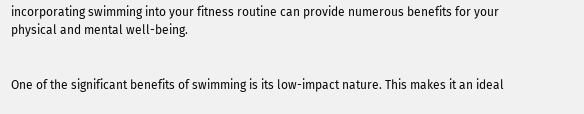incorporating swimming into your fitness routine can provide numerous benefits for your physical and mental well-being.


One of the significant benefits of swimming is its low-impact nature. This makes it an ideal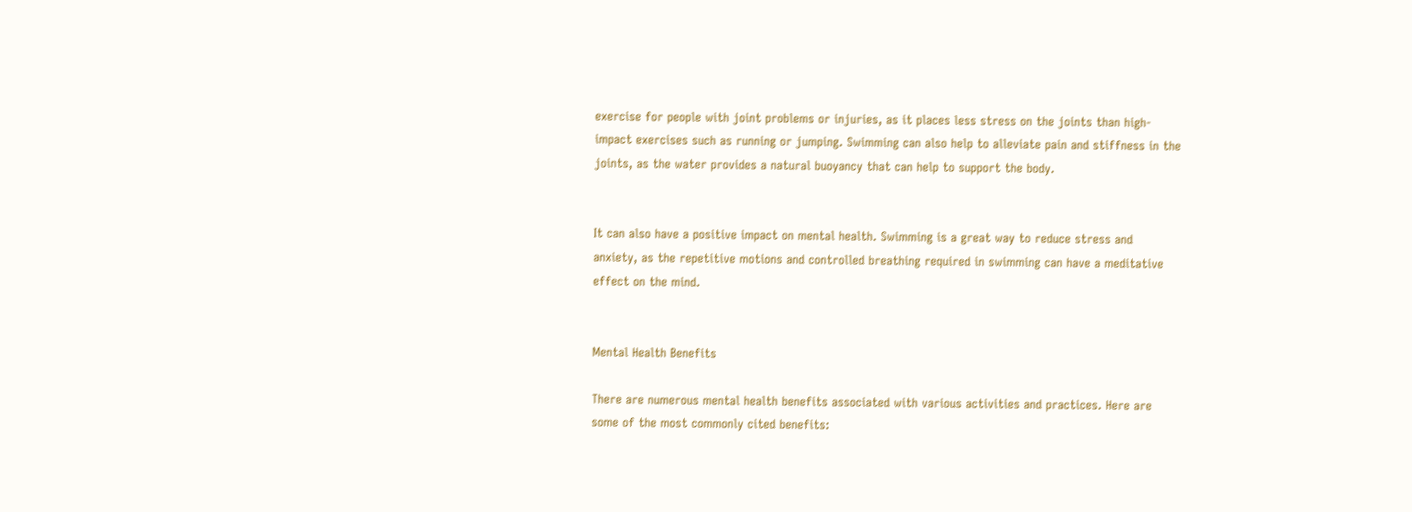exercise for people with joint problems or injuries, as it places less stress on the joints than high-impact exercises such as running or jumping. Swimming can also help to alleviate pain and stiffness in the joints, as the water provides a natural buoyancy that can help to support the body.


It can also have a positive impact on mental health. Swimming is a great way to reduce stress and anxiety, as the repetitive motions and controlled breathing required in swimming can have a meditative effect on the mind.


Mental Health Benefits

There are numerous mental health benefits associated with various activities and practices. Here are some of the most commonly cited benefits: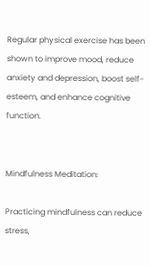Regular physical exercise has been shown to improve mood, reduce anxiety and depression, boost self-esteem, and enhance cognitive function.


Mindfulness Meditation:

Practicing mindfulness can reduce stress,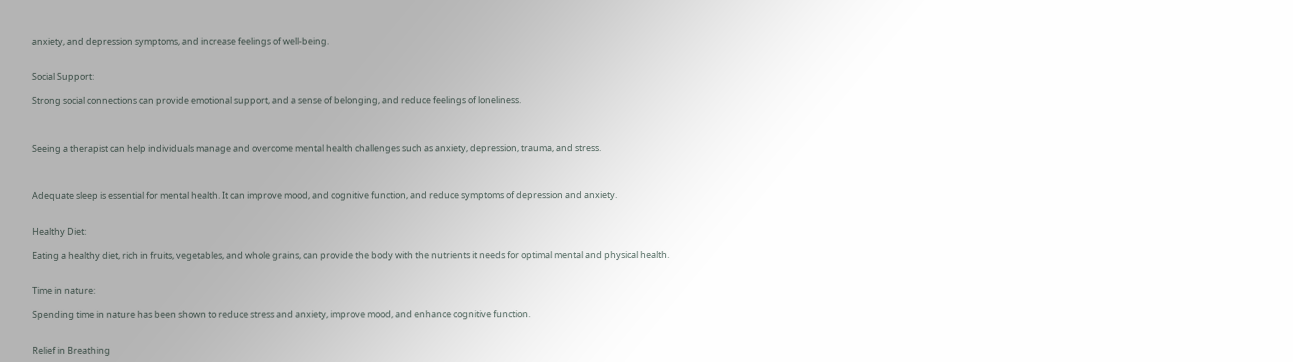anxiety, and depression symptoms, and increase feelings of well-being.


Social Support:

Strong social connections can provide emotional support, and a sense of belonging, and reduce feelings of loneliness.



Seeing a therapist can help individuals manage and overcome mental health challenges such as anxiety, depression, trauma, and stress.



Adequate sleep is essential for mental health. It can improve mood, and cognitive function, and reduce symptoms of depression and anxiety.


Healthy Diet:

Eating a healthy diet, rich in fruits, vegetables, and whole grains, can provide the body with the nutrients it needs for optimal mental and physical health.


Time in nature:

Spending time in nature has been shown to reduce stress and anxiety, improve mood, and enhance cognitive function.


Relief in Breathing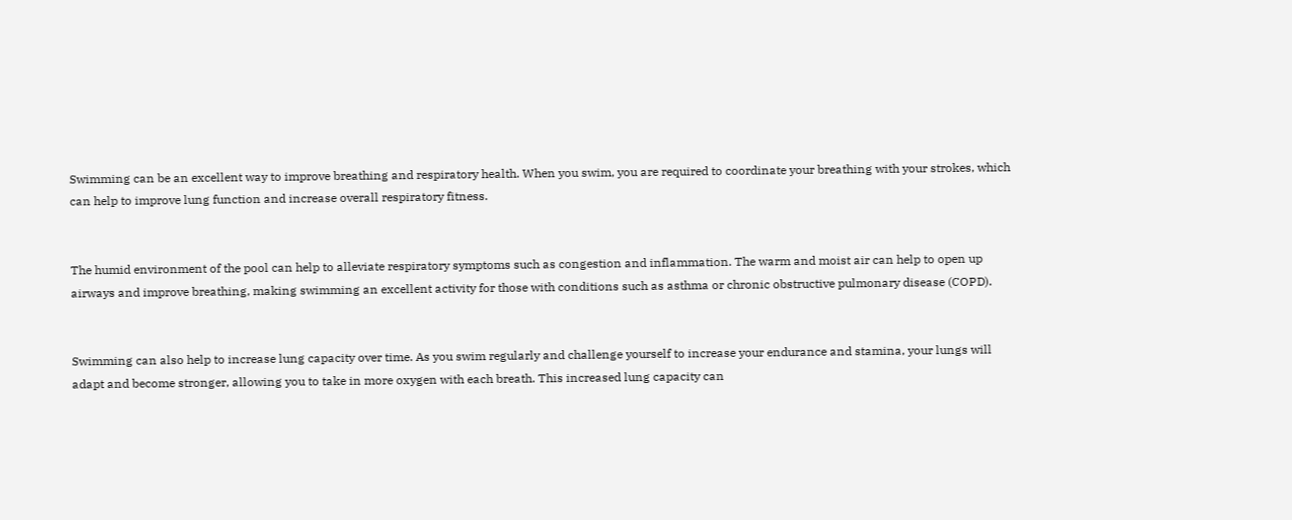Swimming can be an excellent way to improve breathing and respiratory health. When you swim, you are required to coordinate your breathing with your strokes, which can help to improve lung function and increase overall respiratory fitness.


The humid environment of the pool can help to alleviate respiratory symptoms such as congestion and inflammation. The warm and moist air can help to open up airways and improve breathing, making swimming an excellent activity for those with conditions such as asthma or chronic obstructive pulmonary disease (COPD).


Swimming can also help to increase lung capacity over time. As you swim regularly and challenge yourself to increase your endurance and stamina, your lungs will adapt and become stronger, allowing you to take in more oxygen with each breath. This increased lung capacity can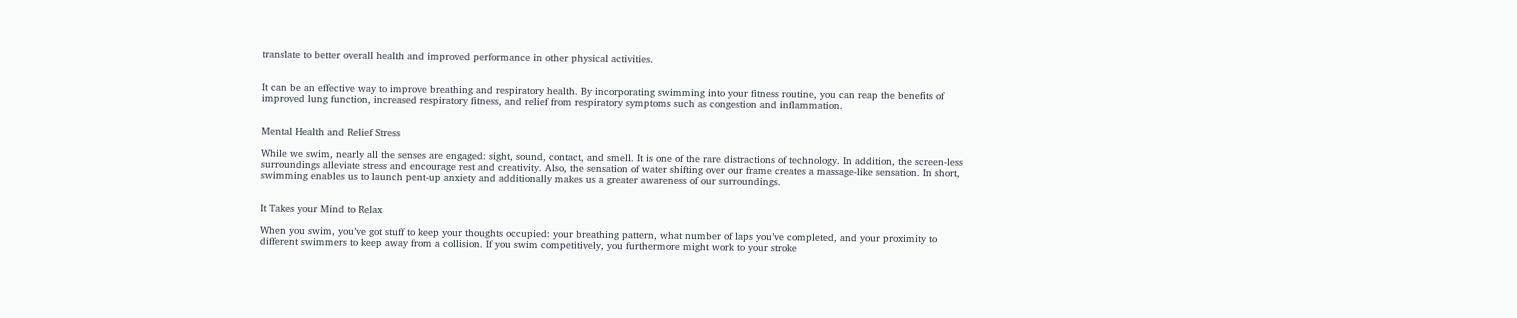translate to better overall health and improved performance in other physical activities.


It can be an effective way to improve breathing and respiratory health. By incorporating swimming into your fitness routine, you can reap the benefits of improved lung function, increased respiratory fitness, and relief from respiratory symptoms such as congestion and inflammation.


Mental Health and Relief Stress

While we swim, nearly all the senses are engaged: sight, sound, contact, and smell. It is one of the rare distractions of technology. In addition, the screen-less surroundings alleviate stress and encourage rest and creativity. Also, the sensation of water shifting over our frame creates a massage-like sensation. In short, swimming enables us to launch pent-up anxiety and additionally makes us a greater awareness of our surroundings.


It Takes your Mind to Relax

When you swim, you’ve got stuff to keep your thoughts occupied: your breathing pattern, what number of laps you’ve completed, and your proximity to different swimmers to keep away from a collision. If you swim competitively, you furthermore might work to your stroke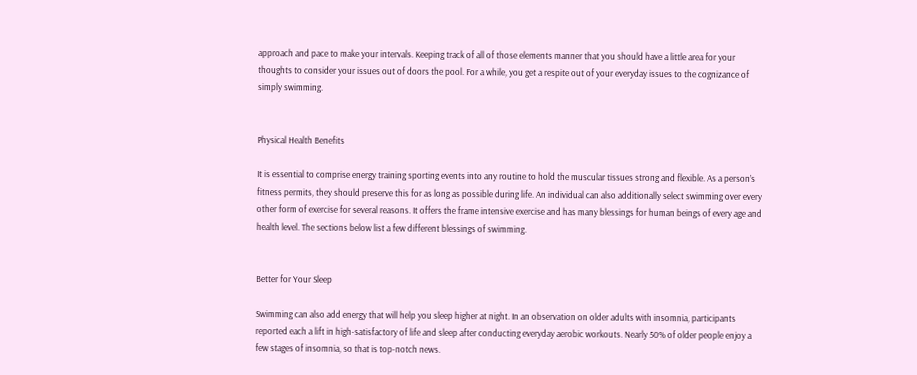approach and pace to make your intervals. Keeping track of all of those elements manner that you should have a little area for your thoughts to consider your issues out of doors the pool. For a while, you get a respite out of your everyday issues to the cognizance of simply swimming.


Physical Health Benefits

It is essential to comprise energy training sporting events into any routine to hold the muscular tissues strong and flexible. As a person’s fitness permits, they should preserve this for as long as possible during life. An individual can also additionally select swimming over every other form of exercise for several reasons. It offers the frame intensive exercise and has many blessings for human beings of every age and health level. The sections below list a few different blessings of swimming.


Better for Your Sleep

Swimming can also add energy that will help you sleep higher at night. In an observation on older adults with insomnia, participants reported each a lift in high-satisfactory of life and sleep after conducting everyday aerobic workouts. Nearly 50% of older people enjoy a few stages of insomnia, so that is top-notch news.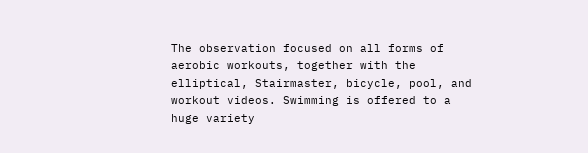The observation focused on all forms of aerobic workouts, together with the elliptical, Stairmaster, bicycle, pool, and workout videos. Swimming is offered to a huge variety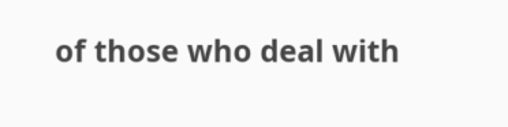of those who deal with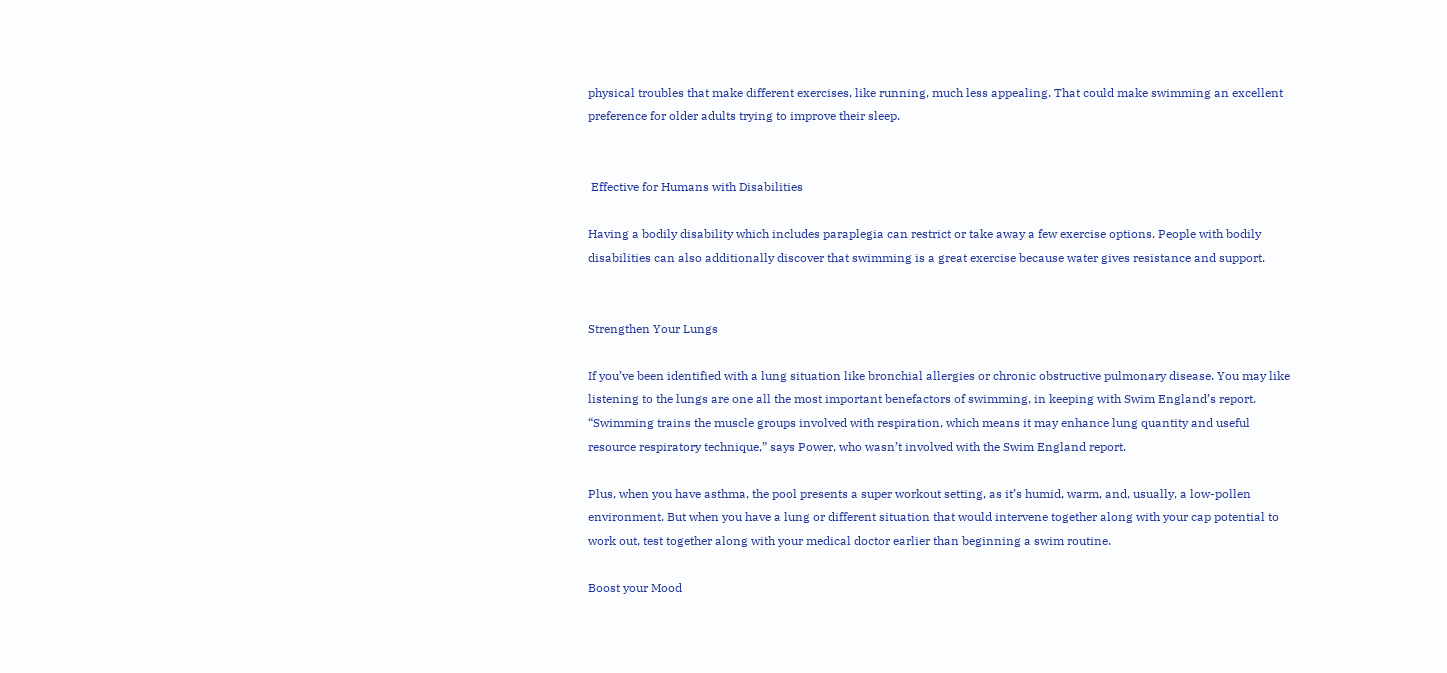physical troubles that make different exercises, like running, much less appealing. That could make swimming an excellent preference for older adults trying to improve their sleep.


 Effective for Humans with Disabilities

Having a bodily disability which includes paraplegia can restrict or take away a few exercise options. People with bodily disabilities can also additionally discover that swimming is a great exercise because water gives resistance and support.


Strengthen Your Lungs

If you’ve been identified with a lung situation like bronchial allergies or chronic obstructive pulmonary disease. You may like listening to the lungs are one all the most important benefactors of swimming, in keeping with Swim England’s report. “Swimming trains the muscle groups involved with respiration, which means it may enhance lung quantity and useful resource respiratory technique,” says Power, who wasn’t involved with the Swim England report.

Plus, when you have asthma, the pool presents a super workout setting, as it’s humid, warm, and, usually, a low-pollen environment. But when you have a lung or different situation that would intervene together along with your cap potential to work out, test together along with your medical doctor earlier than beginning a swim routine.

Boost your Mood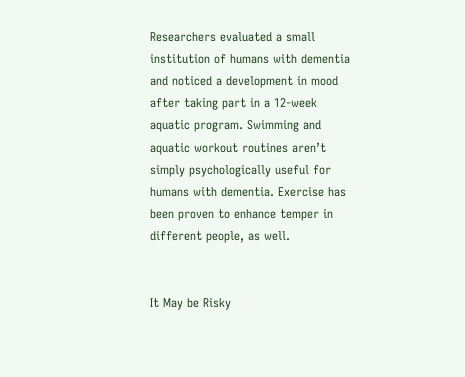Researchers evaluated a small institution of humans with dementia and noticed a development in mood after taking part in a 12-week aquatic program. Swimming and aquatic workout routines aren’t simply psychologically useful for humans with dementia. Exercise has been proven to enhance temper in different people, as well.


It May be Risky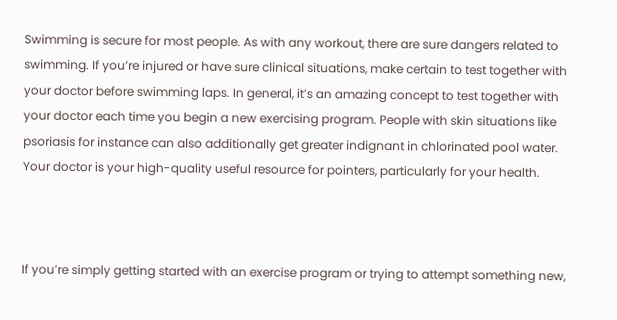Swimming is secure for most people. As with any workout, there are sure dangers related to swimming. If you’re injured or have sure clinical situations, make certain to test together with your doctor before swimming laps. In general, it’s an amazing concept to test together with your doctor each time you begin a new exercising program. People with skin situations like psoriasis for instance can also additionally get greater indignant in chlorinated pool water. Your doctor is your high-quality useful resource for pointers, particularly for your health.



If you’re simply getting started with an exercise program or trying to attempt something new,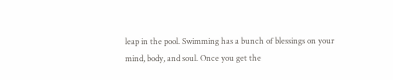leap in the pool. Swimming has a bunch of blessings on your mind, body, and soul. Once you get the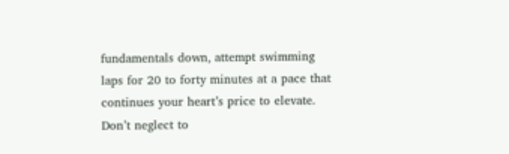fundamentals down, attempt swimming laps for 20 to forty minutes at a pace that continues your heart’s price to elevate. Don’t neglect to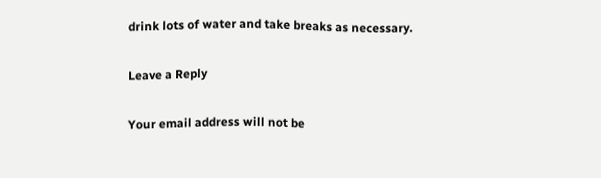drink lots of water and take breaks as necessary.

Leave a Reply

Your email address will not be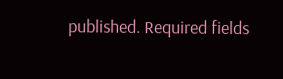published. Required fields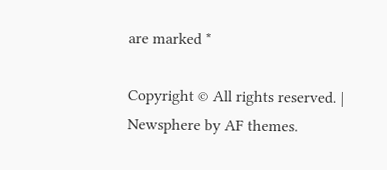are marked *

Copyright © All rights reserved. | Newsphere by AF themes.